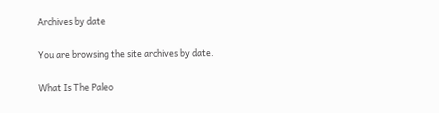Archives by date

You are browsing the site archives by date.

What Is The Paleo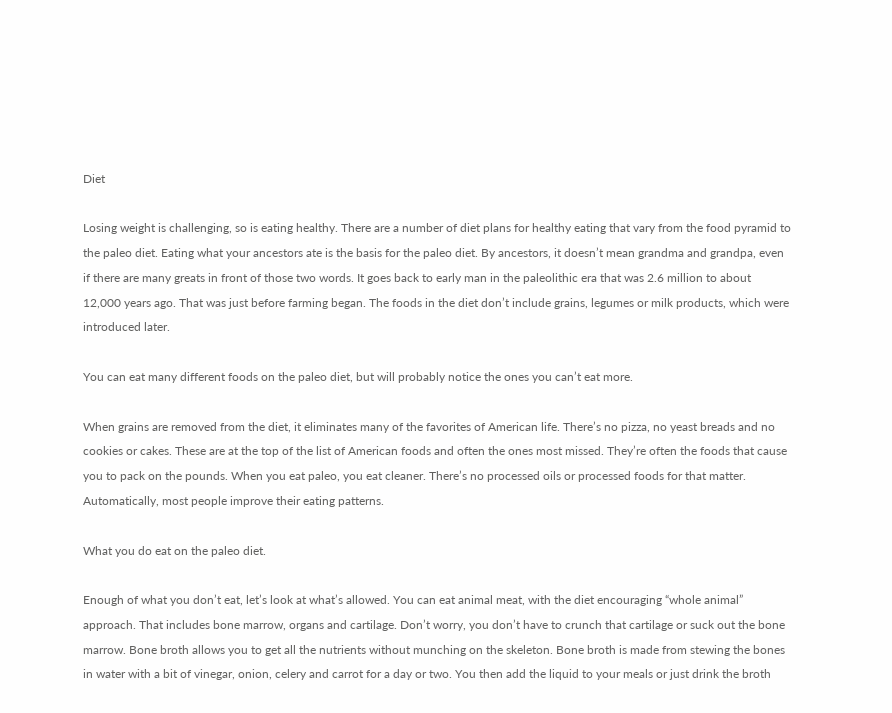Diet

Losing weight is challenging, so is eating healthy. There are a number of diet plans for healthy eating that vary from the food pyramid to the paleo diet. Eating what your ancestors ate is the basis for the paleo diet. By ancestors, it doesn’t mean grandma and grandpa, even if there are many greats in front of those two words. It goes back to early man in the paleolithic era that was 2.6 million to about 12,000 years ago. That was just before farming began. The foods in the diet don’t include grains, legumes or milk products, which were introduced later.

You can eat many different foods on the paleo diet, but will probably notice the ones you can’t eat more.

When grains are removed from the diet, it eliminates many of the favorites of American life. There’s no pizza, no yeast breads and no cookies or cakes. These are at the top of the list of American foods and often the ones most missed. They’re often the foods that cause you to pack on the pounds. When you eat paleo, you eat cleaner. There’s no processed oils or processed foods for that matter. Automatically, most people improve their eating patterns.

What you do eat on the paleo diet.

Enough of what you don’t eat, let’s look at what’s allowed. You can eat animal meat, with the diet encouraging “whole animal” approach. That includes bone marrow, organs and cartilage. Don’t worry, you don’t have to crunch that cartilage or suck out the bone marrow. Bone broth allows you to get all the nutrients without munching on the skeleton. Bone broth is made from stewing the bones in water with a bit of vinegar, onion, celery and carrot for a day or two. You then add the liquid to your meals or just drink the broth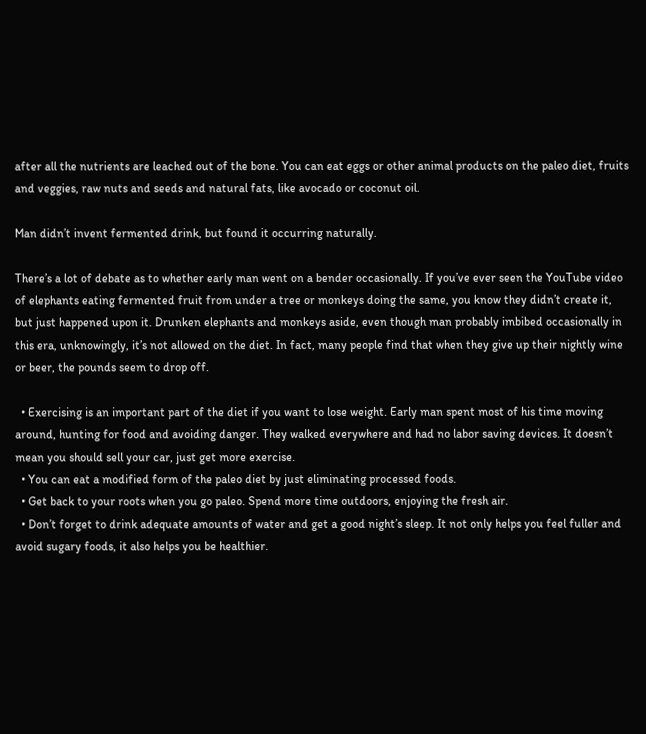after all the nutrients are leached out of the bone. You can eat eggs or other animal products on the paleo diet, fruits and veggies, raw nuts and seeds and natural fats, like avocado or coconut oil.

Man didn’t invent fermented drink, but found it occurring naturally.

There’s a lot of debate as to whether early man went on a bender occasionally. If you’ve ever seen the YouTube video of elephants eating fermented fruit from under a tree or monkeys doing the same, you know they didn’t create it, but just happened upon it. Drunken elephants and monkeys aside, even though man probably imbibed occasionally in this era, unknowingly, it’s not allowed on the diet. In fact, many people find that when they give up their nightly wine or beer, the pounds seem to drop off.

  • Exercising is an important part of the diet if you want to lose weight. Early man spent most of his time moving around, hunting for food and avoiding danger. They walked everywhere and had no labor saving devices. It doesn’t mean you should sell your car, just get more exercise.
  • You can eat a modified form of the paleo diet by just eliminating processed foods.
  • Get back to your roots when you go paleo. Spend more time outdoors, enjoying the fresh air.
  • Don’t forget to drink adequate amounts of water and get a good night’s sleep. It not only helps you feel fuller and avoid sugary foods, it also helps you be healthier.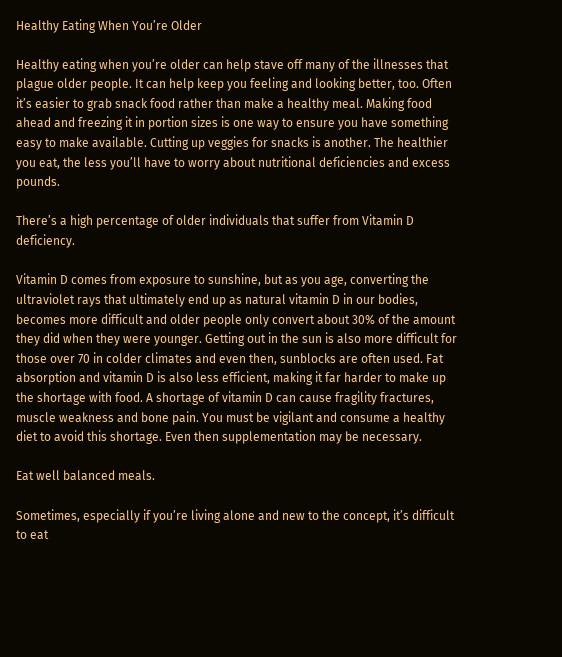Healthy Eating When You’re Older

Healthy eating when you’re older can help stave off many of the illnesses that plague older people. It can help keep you feeling and looking better, too. Often it’s easier to grab snack food rather than make a healthy meal. Making food ahead and freezing it in portion sizes is one way to ensure you have something easy to make available. Cutting up veggies for snacks is another. The healthier you eat, the less you’ll have to worry about nutritional deficiencies and excess pounds.

There’s a high percentage of older individuals that suffer from Vitamin D deficiency.

Vitamin D comes from exposure to sunshine, but as you age, converting the ultraviolet rays that ultimately end up as natural vitamin D in our bodies, becomes more difficult and older people only convert about 30% of the amount they did when they were younger. Getting out in the sun is also more difficult for those over 70 in colder climates and even then, sunblocks are often used. Fat absorption and vitamin D is also less efficient, making it far harder to make up the shortage with food. A shortage of vitamin D can cause fragility fractures, muscle weakness and bone pain. You must be vigilant and consume a healthy diet to avoid this shortage. Even then supplementation may be necessary.

Eat well balanced meals.

Sometimes, especially if you’re living alone and new to the concept, it’s difficult to eat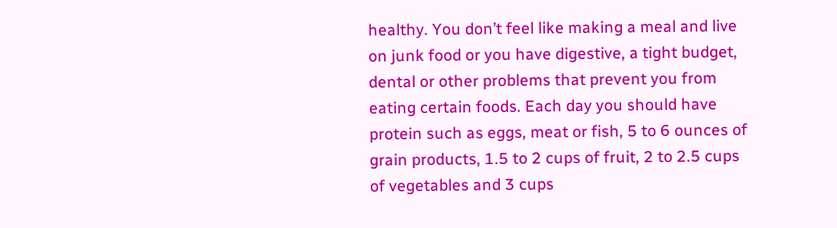healthy. You don’t feel like making a meal and live on junk food or you have digestive, a tight budget, dental or other problems that prevent you from eating certain foods. Each day you should have protein such as eggs, meat or fish, 5 to 6 ounces of grain products, 1.5 to 2 cups of fruit, 2 to 2.5 cups of vegetables and 3 cups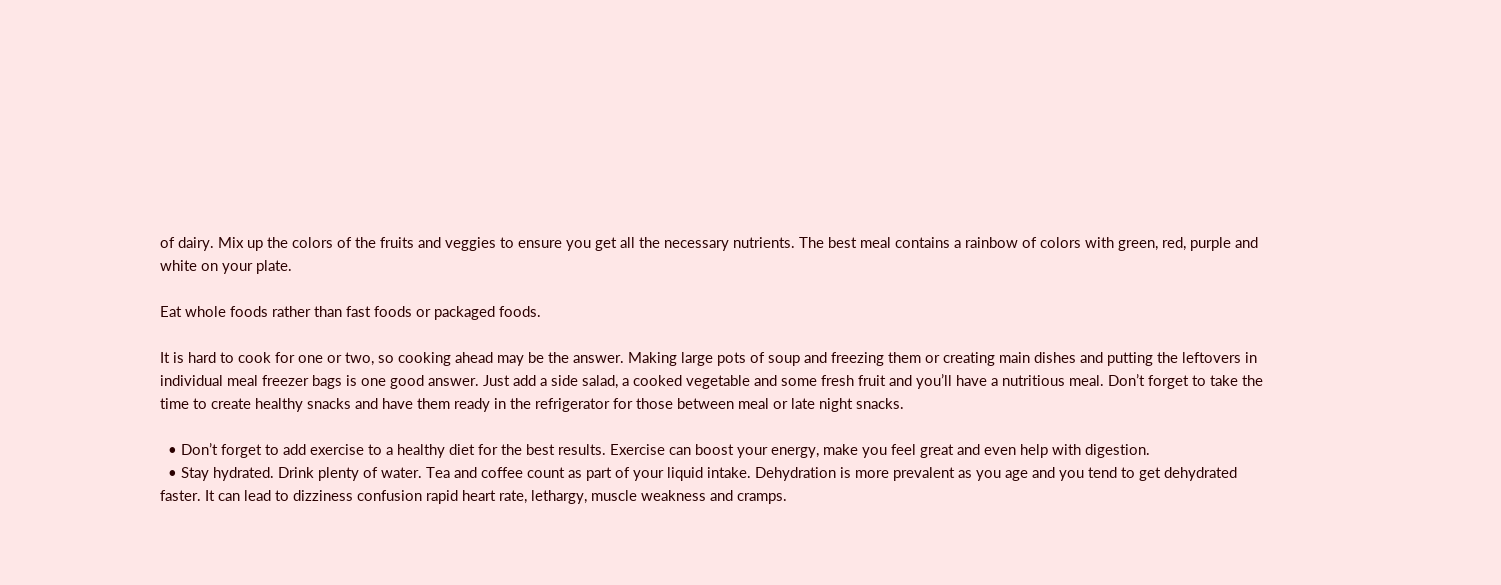of dairy. Mix up the colors of the fruits and veggies to ensure you get all the necessary nutrients. The best meal contains a rainbow of colors with green, red, purple and white on your plate.

Eat whole foods rather than fast foods or packaged foods.

It is hard to cook for one or two, so cooking ahead may be the answer. Making large pots of soup and freezing them or creating main dishes and putting the leftovers in individual meal freezer bags is one good answer. Just add a side salad, a cooked vegetable and some fresh fruit and you’ll have a nutritious meal. Don’t forget to take the time to create healthy snacks and have them ready in the refrigerator for those between meal or late night snacks.

  • Don’t forget to add exercise to a healthy diet for the best results. Exercise can boost your energy, make you feel great and even help with digestion.
  • Stay hydrated. Drink plenty of water. Tea and coffee count as part of your liquid intake. Dehydration is more prevalent as you age and you tend to get dehydrated faster. It can lead to dizziness confusion rapid heart rate, lethargy, muscle weakness and cramps.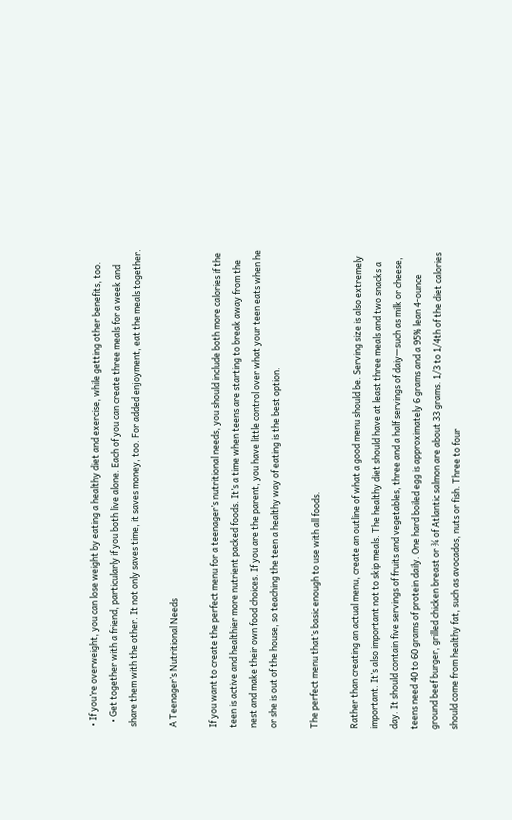• If you’re overweight, you can lose weight by eating a healthy diet and exercise, while getting other benefits, too.
  • Get together with a friend, particularly if you both live alone. Each of you can create three meals for a week and share them with the other. It not only saves time, it saves money, too. For added enjoyment, eat the meals together.

A Teenager’s Nutritional Needs

If you want to create the perfect menu for a teenager’s nutritional needs, you should include both more calories if the teen is active and healthier more nutrient packed foods. It’s a time when teens are starting to break away from the nest and make their own food choices. If you are the parent, you have little control over what your teen eats when he or she is out of the house, so teaching the teen a healthy way of eating is the best option.

The perfect menu that’s basic enough to use with all foods.

Rather than creating an actual menu, create an outline of what a good menu should be. Serving size is also extremely important. It’s also important not to skip meals. The healthy diet should have at least three meals and two snacks a day. It should contain five servings of fruits and vegetables, three and a half servings of daiy—such as milk or cheese, teens need 40 to 60 grams of protein daily. One hard boiled egg is approximately 6 grams and a 95% lean 4-ounce ground beef burger, grilled chicken breast or ¾ of Atlantic salmon are about 33 grams. 1/3 to 1/4th of the diet calories should come from healthy fat, such as avocados, nuts or fish. Three to four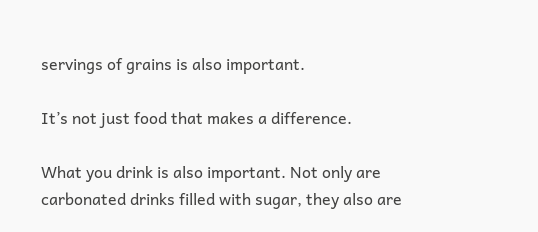servings of grains is also important.

It’s not just food that makes a difference.

What you drink is also important. Not only are carbonated drinks filled with sugar, they also are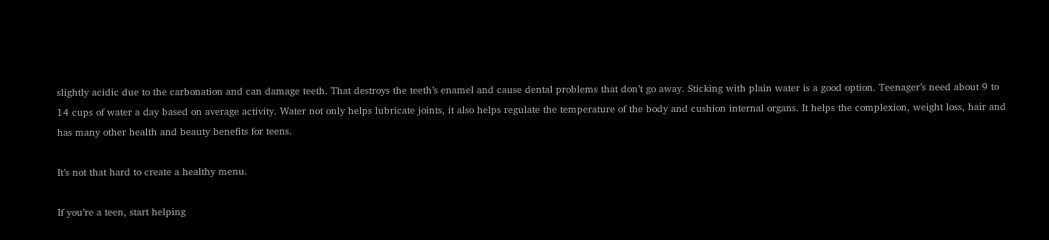slightly acidic due to the carbonation and can damage teeth. That destroys the teeth’s enamel and cause dental problems that don’t go away. Sticking with plain water is a good option. Teenager’s need about 9 to 14 cups of water a day based on average activity. Water not only helps lubricate joints, it also helps regulate the temperature of the body and cushion internal organs. It helps the complexion, weight loss, hair and has many other health and beauty benefits for teens.

It’s not that hard to create a healthy menu.

If you’re a teen, start helping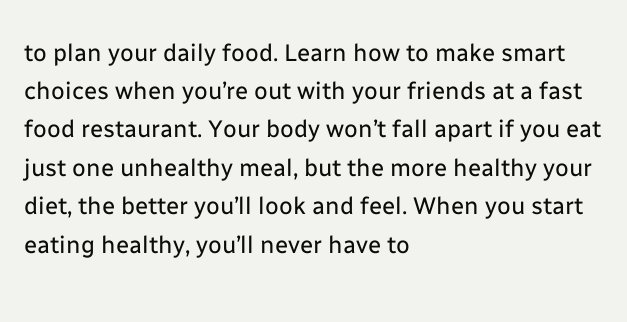to plan your daily food. Learn how to make smart choices when you’re out with your friends at a fast food restaurant. Your body won’t fall apart if you eat just one unhealthy meal, but the more healthy your diet, the better you’ll look and feel. When you start eating healthy, you’ll never have to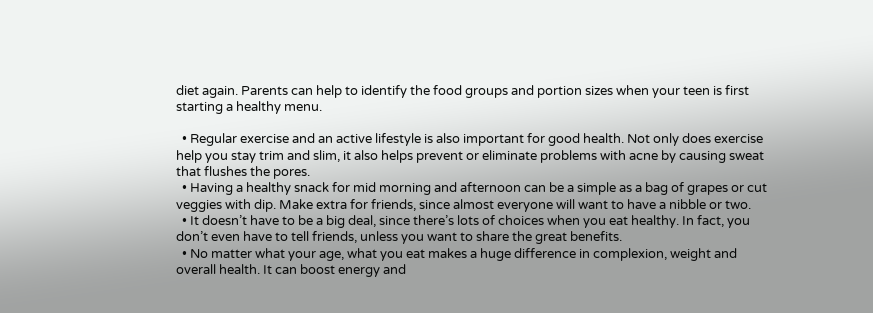diet again. Parents can help to identify the food groups and portion sizes when your teen is first starting a healthy menu.

  • Regular exercise and an active lifestyle is also important for good health. Not only does exercise help you stay trim and slim, it also helps prevent or eliminate problems with acne by causing sweat that flushes the pores.
  • Having a healthy snack for mid morning and afternoon can be a simple as a bag of grapes or cut veggies with dip. Make extra for friends, since almost everyone will want to have a nibble or two.
  • It doesn’t have to be a big deal, since there’s lots of choices when you eat healthy. In fact, you don’t even have to tell friends, unless you want to share the great benefits.
  • No matter what your age, what you eat makes a huge difference in complexion, weight and overall health. It can boost energy and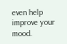even help improve your mood.